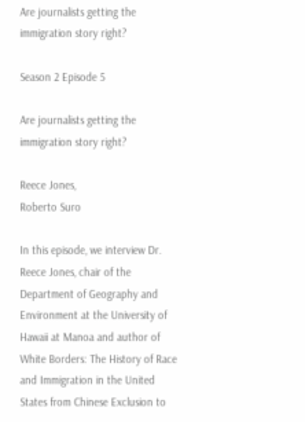Are journalists getting the immigration story right?

Season 2 Episode 5

Are journalists getting the immigration story right?

Reece Jones,
Roberto Suro

In this episode, we interview Dr. Reece Jones, chair of the Department of Geography and Environment at the University of Hawaii at Manoa and author of White Borders: The History of Race and Immigration in the United States from Chinese Exclusion to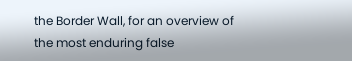the Border Wall, for an overview of the most enduring false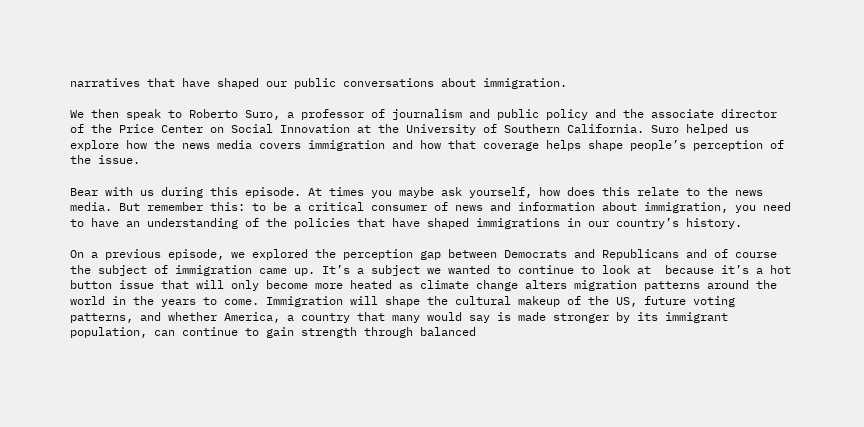narratives that have shaped our public conversations about immigration.

We then speak to Roberto Suro, a professor of journalism and public policy and the associate director of the Price Center on Social Innovation at the University of Southern California. Suro helped us explore how the news media covers immigration and how that coverage helps shape people’s perception of the issue.

Bear with us during this episode. At times you maybe ask yourself, how does this relate to the news media. But remember this: to be a critical consumer of news and information about immigration, you need to have an understanding of the policies that have shaped immigrations in our country’s history.

On a previous episode, we explored the perception gap between Democrats and Republicans and of course the subject of immigration came up. It’s a subject we wanted to continue to look at  because it’s a hot button issue that will only become more heated as climate change alters migration patterns around the world in the years to come. Immigration will shape the cultural makeup of the US, future voting patterns, and whether America, a country that many would say is made stronger by its immigrant population, can continue to gain strength through balanced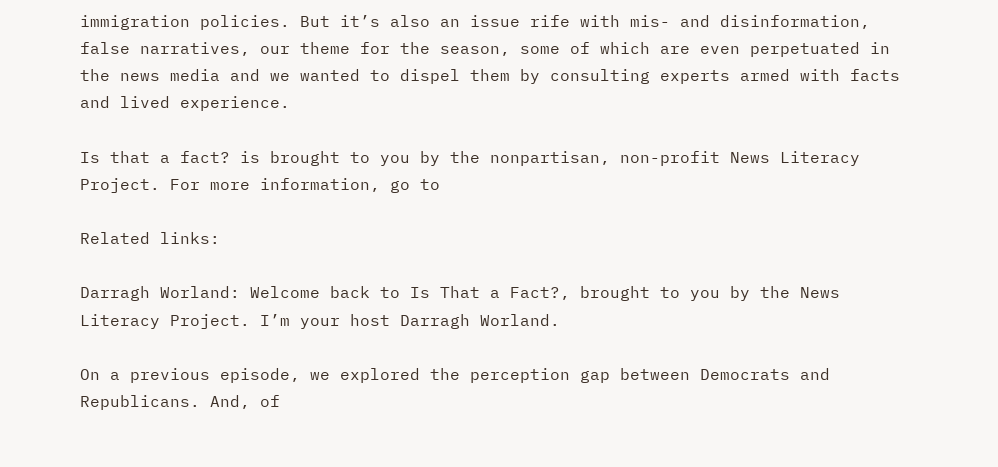immigration policies. But it’s also an issue rife with mis- and disinformation, false narratives, our theme for the season, some of which are even perpetuated in the news media and we wanted to dispel them by consulting experts armed with facts and lived experience.

Is that a fact? is brought to you by the nonpartisan, non-profit News Literacy Project. For more information, go to

Related links:

Darragh Worland: Welcome back to Is That a Fact?, brought to you by the News Literacy Project. I’m your host Darragh Worland.

On a previous episode, we explored the perception gap between Democrats and Republicans. And, of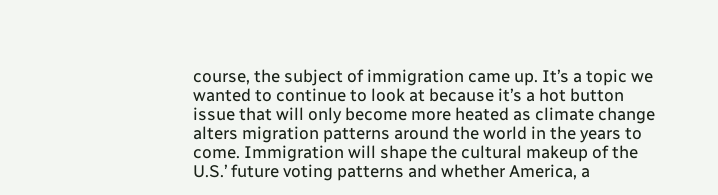course, the subject of immigration came up. It’s a topic we wanted to continue to look at because it’s a hot button issue that will only become more heated as climate change alters migration patterns around the world in the years to come. Immigration will shape the cultural makeup of the U.S.’ future voting patterns and whether America, a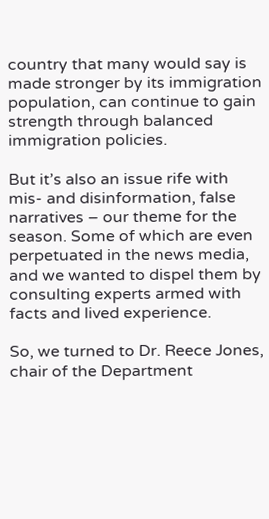country that many would say is made stronger by its immigration population, can continue to gain strength through balanced immigration policies.

But it’s also an issue rife with mis- and disinformation, false narratives – our theme for the season. Some of which are even perpetuated in the news media, and we wanted to dispel them by consulting experts armed with facts and lived experience.

So, we turned to Dr. Reece Jones, chair of the Department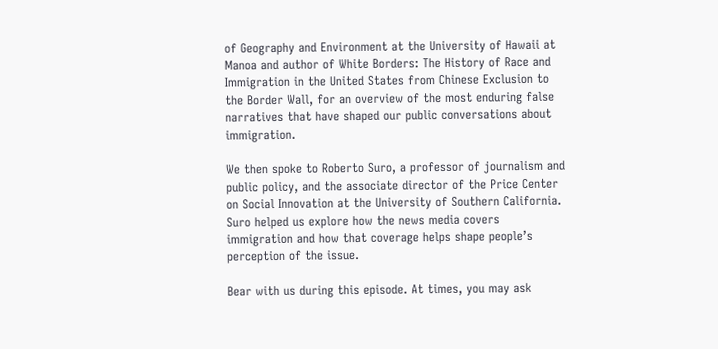of Geography and Environment at the University of Hawaii at Manoa and author of White Borders: The History of Race and Immigration in the United States from Chinese Exclusion to the Border Wall, for an overview of the most enduring false narratives that have shaped our public conversations about immigration.

We then spoke to Roberto Suro, a professor of journalism and public policy, and the associate director of the Price Center on Social Innovation at the University of Southern California. Suro helped us explore how the news media covers immigration and how that coverage helps shape people’s perception of the issue.

Bear with us during this episode. At times, you may ask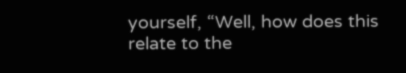yourself, “Well, how does this relate to the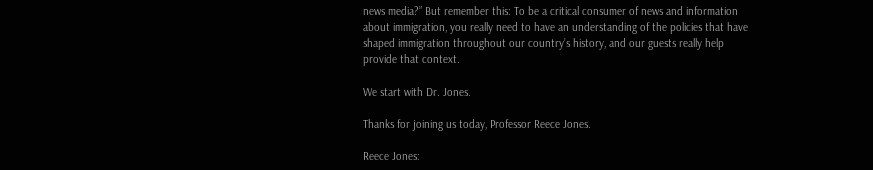news media?” But remember this: To be a critical consumer of news and information about immigration, you really need to have an understanding of the policies that have shaped immigration throughout our country’s history, and our guests really help provide that context.

We start with Dr. Jones.

Thanks for joining us today, Professor Reece Jones.

Reece Jones: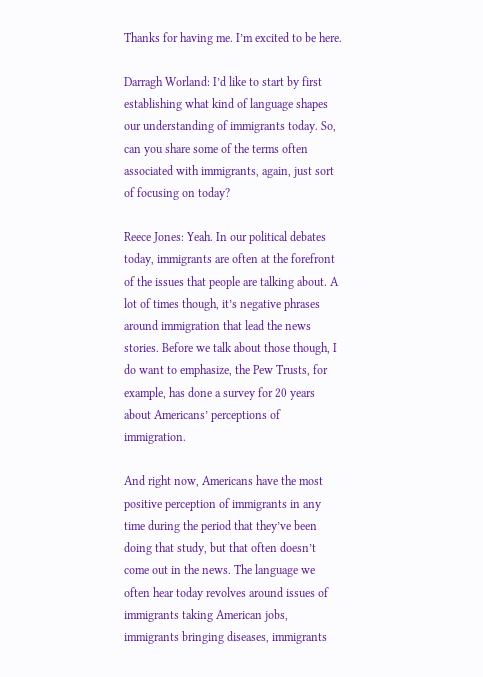Thanks for having me. I’m excited to be here.

Darragh Worland: I’d like to start by first establishing what kind of language shapes our understanding of immigrants today. So, can you share some of the terms often associated with immigrants, again, just sort of focusing on today?

Reece Jones: Yeah. In our political debates today, immigrants are often at the forefront of the issues that people are talking about. A lot of times though, it’s negative phrases around immigration that lead the news stories. Before we talk about those though, I do want to emphasize, the Pew Trusts, for example, has done a survey for 20 years about Americans’ perceptions of immigration.

And right now, Americans have the most positive perception of immigrants in any time during the period that they’ve been doing that study, but that often doesn’t come out in the news. The language we often hear today revolves around issues of immigrants taking American jobs, immigrants bringing diseases, immigrants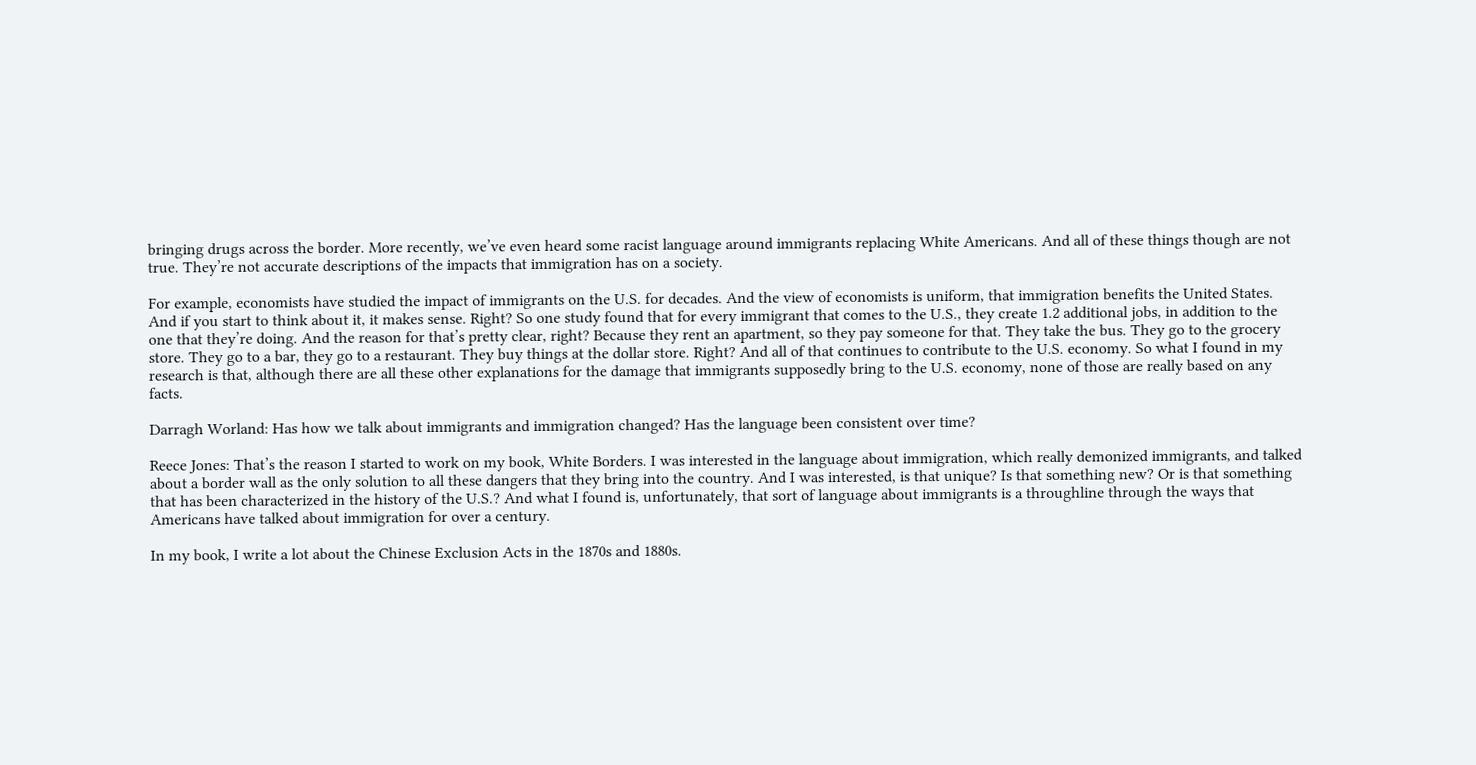bringing drugs across the border. More recently, we’ve even heard some racist language around immigrants replacing White Americans. And all of these things though are not true. They’re not accurate descriptions of the impacts that immigration has on a society.

For example, economists have studied the impact of immigrants on the U.S. for decades. And the view of economists is uniform, that immigration benefits the United States. And if you start to think about it, it makes sense. Right? So one study found that for every immigrant that comes to the U.S., they create 1.2 additional jobs, in addition to the one that they’re doing. And the reason for that’s pretty clear, right? Because they rent an apartment, so they pay someone for that. They take the bus. They go to the grocery store. They go to a bar, they go to a restaurant. They buy things at the dollar store. Right? And all of that continues to contribute to the U.S. economy. So what I found in my research is that, although there are all these other explanations for the damage that immigrants supposedly bring to the U.S. economy, none of those are really based on any facts.

Darragh Worland: Has how we talk about immigrants and immigration changed? Has the language been consistent over time?

Reece Jones: That’s the reason I started to work on my book, White Borders. I was interested in the language about immigration, which really demonized immigrants, and talked about a border wall as the only solution to all these dangers that they bring into the country. And I was interested, is that unique? Is that something new? Or is that something that has been characterized in the history of the U.S.? And what I found is, unfortunately, that sort of language about immigrants is a throughline through the ways that Americans have talked about immigration for over a century.

In my book, I write a lot about the Chinese Exclusion Acts in the 1870s and 1880s.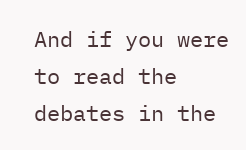And if you were to read the debates in the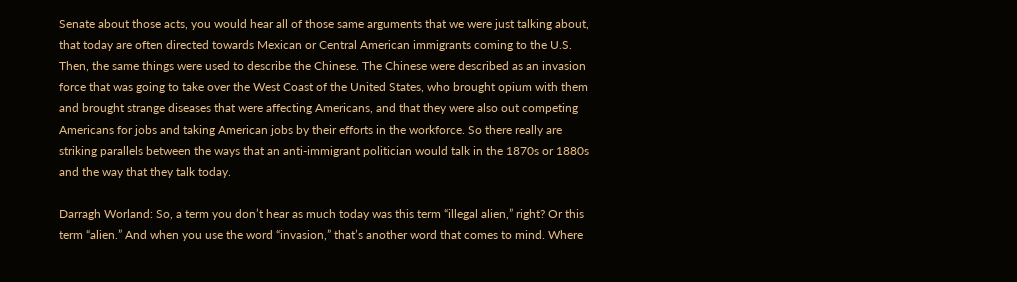Senate about those acts, you would hear all of those same arguments that we were just talking about, that today are often directed towards Mexican or Central American immigrants coming to the U.S. Then, the same things were used to describe the Chinese. The Chinese were described as an invasion force that was going to take over the West Coast of the United States, who brought opium with them and brought strange diseases that were affecting Americans, and that they were also out competing Americans for jobs and taking American jobs by their efforts in the workforce. So there really are striking parallels between the ways that an anti-immigrant politician would talk in the 1870s or 1880s and the way that they talk today.

Darragh Worland: So, a term you don’t hear as much today was this term “illegal alien,” right? Or this term “alien.” And when you use the word “invasion,” that’s another word that comes to mind. Where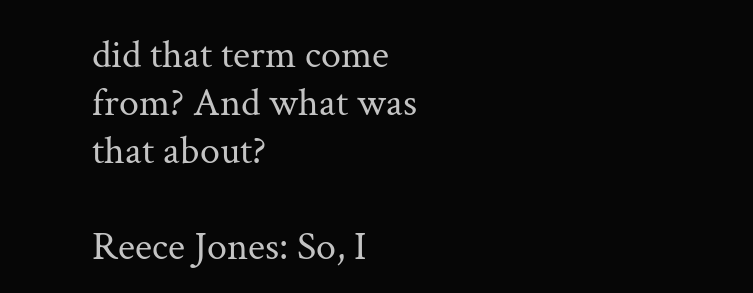did that term come from? And what was that about?

Reece Jones: So, I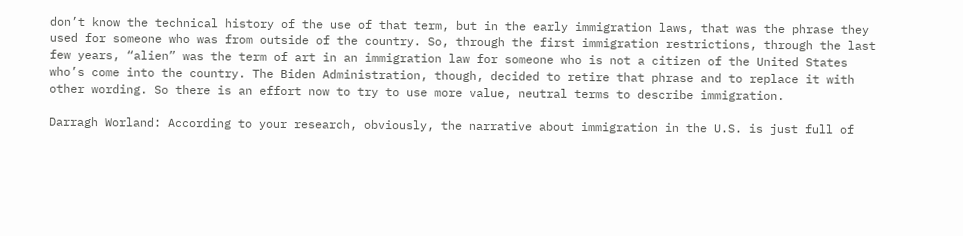don’t know the technical history of the use of that term, but in the early immigration laws, that was the phrase they used for someone who was from outside of the country. So, through the first immigration restrictions, through the last few years, “alien” was the term of art in an immigration law for someone who is not a citizen of the United States who’s come into the country. The Biden Administration, though, decided to retire that phrase and to replace it with other wording. So there is an effort now to try to use more value, neutral terms to describe immigration.

Darragh Worland: According to your research, obviously, the narrative about immigration in the U.S. is just full of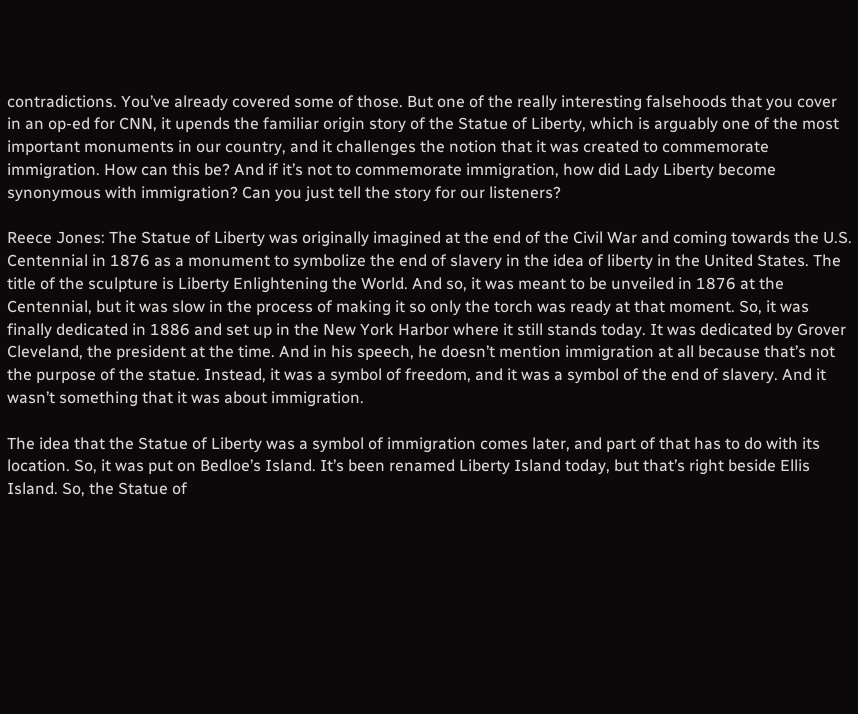contradictions. You’ve already covered some of those. But one of the really interesting falsehoods that you cover in an op-ed for CNN, it upends the familiar origin story of the Statue of Liberty, which is arguably one of the most important monuments in our country, and it challenges the notion that it was created to commemorate immigration. How can this be? And if it’s not to commemorate immigration, how did Lady Liberty become synonymous with immigration? Can you just tell the story for our listeners?

Reece Jones: The Statue of Liberty was originally imagined at the end of the Civil War and coming towards the U.S. Centennial in 1876 as a monument to symbolize the end of slavery in the idea of liberty in the United States. The title of the sculpture is Liberty Enlightening the World. And so, it was meant to be unveiled in 1876 at the Centennial, but it was slow in the process of making it so only the torch was ready at that moment. So, it was finally dedicated in 1886 and set up in the New York Harbor where it still stands today. It was dedicated by Grover Cleveland, the president at the time. And in his speech, he doesn’t mention immigration at all because that’s not the purpose of the statue. Instead, it was a symbol of freedom, and it was a symbol of the end of slavery. And it wasn’t something that it was about immigration.

The idea that the Statue of Liberty was a symbol of immigration comes later, and part of that has to do with its location. So, it was put on Bedloe’s Island. It’s been renamed Liberty Island today, but that’s right beside Ellis Island. So, the Statue of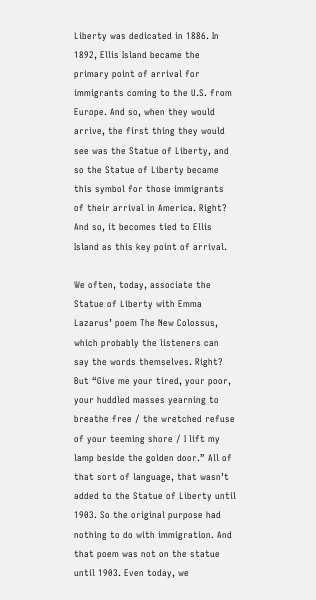Liberty was dedicated in 1886. In 1892, Ellis Island became the primary point of arrival for immigrants coming to the U.S. from Europe. And so, when they would arrive, the first thing they would see was the Statue of Liberty, and so the Statue of Liberty became this symbol for those immigrants of their arrival in America. Right? And so, it becomes tied to Ellis Island as this key point of arrival.

We often, today, associate the Statue of Liberty with Emma Lazarus’ poem The New Colossus, which probably the listeners can say the words themselves. Right? But “Give me your tired, your poor, your huddled masses yearning to breathe free / the wretched refuse of your teeming shore / I lift my lamp beside the golden door.” All of that sort of language, that wasn’t added to the Statue of Liberty until 1903. So the original purpose had nothing to do with immigration. And that poem was not on the statue until 1903. Even today, we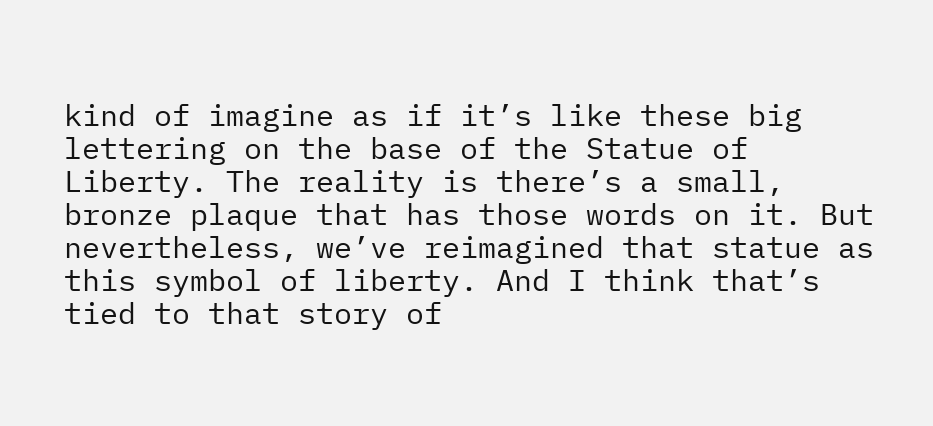kind of imagine as if it’s like these big lettering on the base of the Statue of Liberty. The reality is there’s a small, bronze plaque that has those words on it. But nevertheless, we’ve reimagined that statue as this symbol of liberty. And I think that’s tied to that story of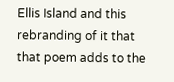Ellis Island and this rebranding of it that that poem adds to the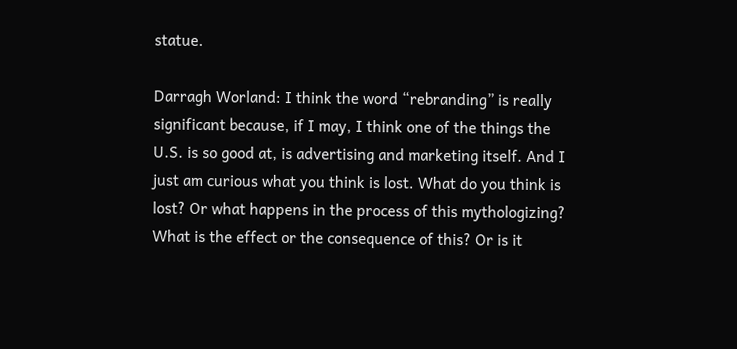statue.

Darragh Worland: I think the word “rebranding” is really significant because, if I may, I think one of the things the U.S. is so good at, is advertising and marketing itself. And I just am curious what you think is lost. What do you think is lost? Or what happens in the process of this mythologizing? What is the effect or the consequence of this? Or is it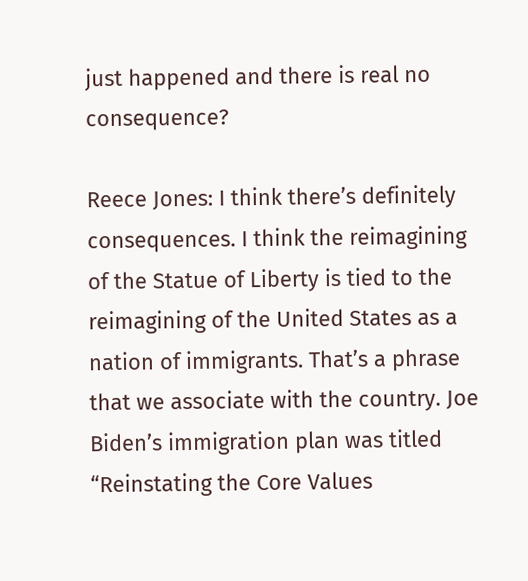just happened and there is real no consequence?

Reece Jones: I think there’s definitely consequences. I think the reimagining of the Statue of Liberty is tied to the reimagining of the United States as a nation of immigrants. That’s a phrase that we associate with the country. Joe Biden’s immigration plan was titled “Reinstating the Core Values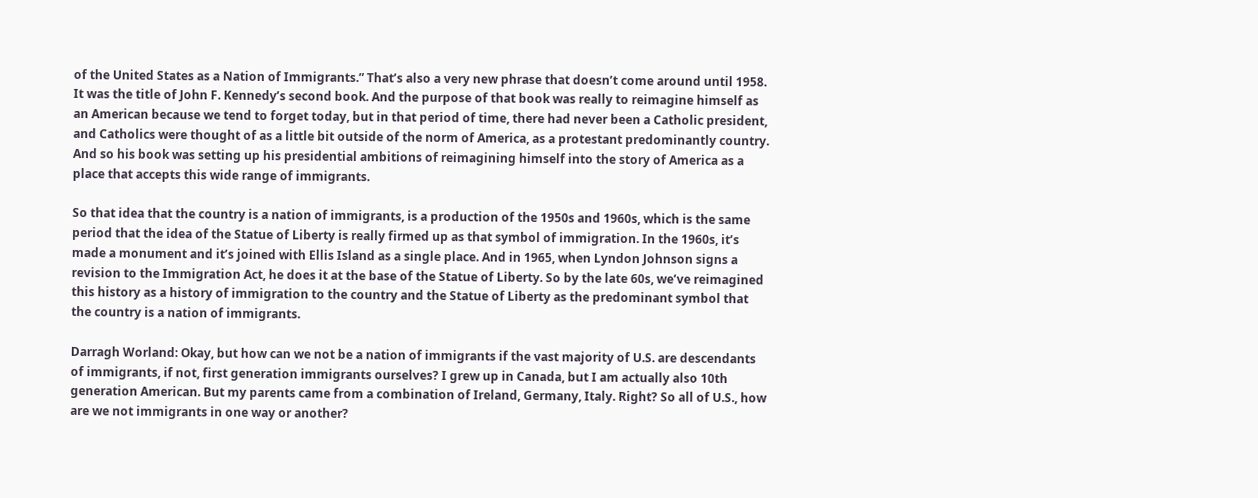of the United States as a Nation of Immigrants.” That’s also a very new phrase that doesn’t come around until 1958. It was the title of John F. Kennedy’s second book. And the purpose of that book was really to reimagine himself as an American because we tend to forget today, but in that period of time, there had never been a Catholic president, and Catholics were thought of as a little bit outside of the norm of America, as a protestant predominantly country. And so his book was setting up his presidential ambitions of reimagining himself into the story of America as a place that accepts this wide range of immigrants.

So that idea that the country is a nation of immigrants, is a production of the 1950s and 1960s, which is the same period that the idea of the Statue of Liberty is really firmed up as that symbol of immigration. In the 1960s, it’s made a monument and it’s joined with Ellis Island as a single place. And in 1965, when Lyndon Johnson signs a revision to the Immigration Act, he does it at the base of the Statue of Liberty. So by the late 60s, we’ve reimagined this history as a history of immigration to the country and the Statue of Liberty as the predominant symbol that the country is a nation of immigrants.

Darragh Worland: Okay, but how can we not be a nation of immigrants if the vast majority of U.S. are descendants of immigrants, if not, first generation immigrants ourselves? I grew up in Canada, but I am actually also 10th generation American. But my parents came from a combination of Ireland, Germany, Italy. Right? So all of U.S., how are we not immigrants in one way or another?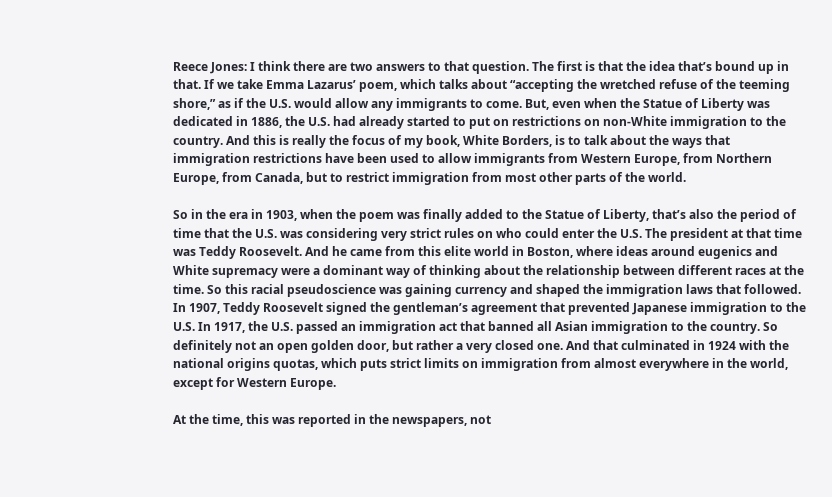Reece Jones: I think there are two answers to that question. The first is that the idea that’s bound up in that. If we take Emma Lazarus’ poem, which talks about “accepting the wretched refuse of the teeming shore,” as if the U.S. would allow any immigrants to come. But, even when the Statue of Liberty was dedicated in 1886, the U.S. had already started to put on restrictions on non-White immigration to the country. And this is really the focus of my book, White Borders, is to talk about the ways that immigration restrictions have been used to allow immigrants from Western Europe, from Northern Europe, from Canada, but to restrict immigration from most other parts of the world.

So in the era in 1903, when the poem was finally added to the Statue of Liberty, that’s also the period of time that the U.S. was considering very strict rules on who could enter the U.S. The president at that time was Teddy Roosevelt. And he came from this elite world in Boston, where ideas around eugenics and White supremacy were a dominant way of thinking about the relationship between different races at the time. So this racial pseudoscience was gaining currency and shaped the immigration laws that followed. In 1907, Teddy Roosevelt signed the gentleman’s agreement that prevented Japanese immigration to the U.S. In 1917, the U.S. passed an immigration act that banned all Asian immigration to the country. So definitely not an open golden door, but rather a very closed one. And that culminated in 1924 with the national origins quotas, which puts strict limits on immigration from almost everywhere in the world, except for Western Europe.

At the time, this was reported in the newspapers, not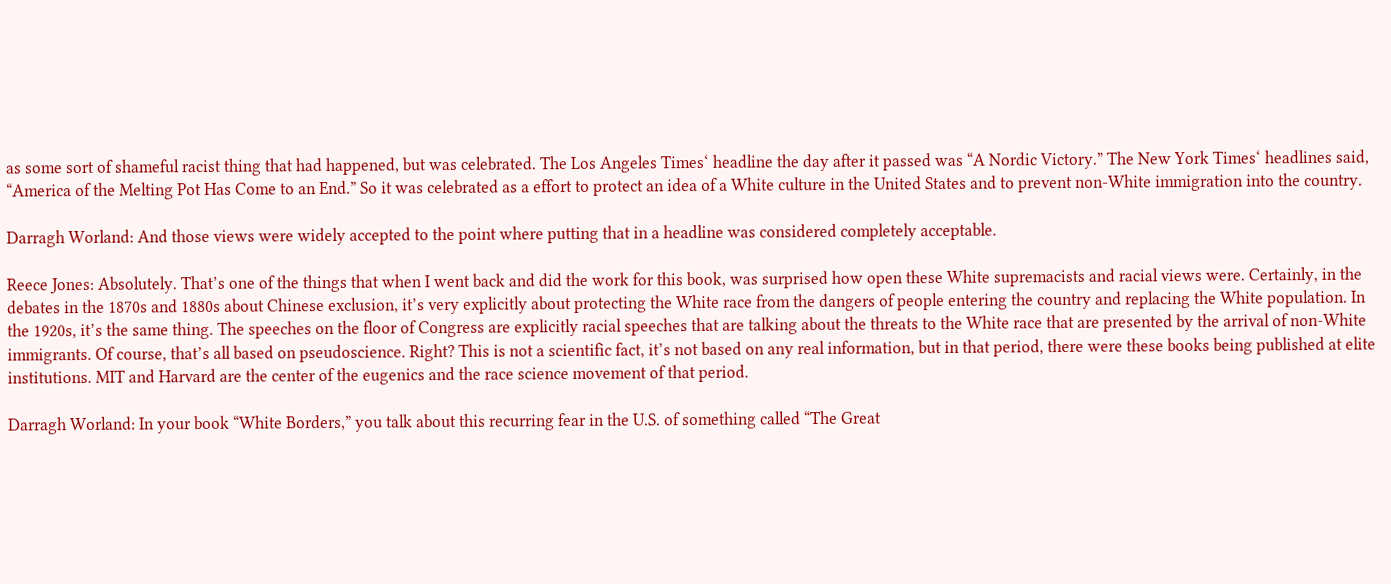as some sort of shameful racist thing that had happened, but was celebrated. The Los Angeles Times‘ headline the day after it passed was “A Nordic Victory.” The New York Times‘ headlines said, “America of the Melting Pot Has Come to an End.” So it was celebrated as a effort to protect an idea of a White culture in the United States and to prevent non-White immigration into the country.

Darragh Worland: And those views were widely accepted to the point where putting that in a headline was considered completely acceptable.

Reece Jones: Absolutely. That’s one of the things that when I went back and did the work for this book, was surprised how open these White supremacists and racial views were. Certainly, in the debates in the 1870s and 1880s about Chinese exclusion, it’s very explicitly about protecting the White race from the dangers of people entering the country and replacing the White population. In the 1920s, it’s the same thing. The speeches on the floor of Congress are explicitly racial speeches that are talking about the threats to the White race that are presented by the arrival of non-White immigrants. Of course, that’s all based on pseudoscience. Right? This is not a scientific fact, it’s not based on any real information, but in that period, there were these books being published at elite institutions. MIT and Harvard are the center of the eugenics and the race science movement of that period.

Darragh Worland: In your book “White Borders,” you talk about this recurring fear in the U.S. of something called “The Great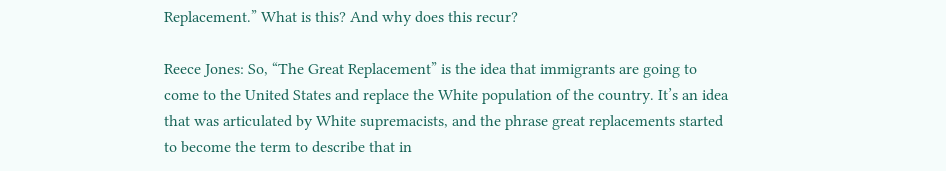Replacement.” What is this? And why does this recur?

Reece Jones: So, “The Great Replacement” is the idea that immigrants are going to come to the United States and replace the White population of the country. It’s an idea that was articulated by White supremacists, and the phrase great replacements started to become the term to describe that in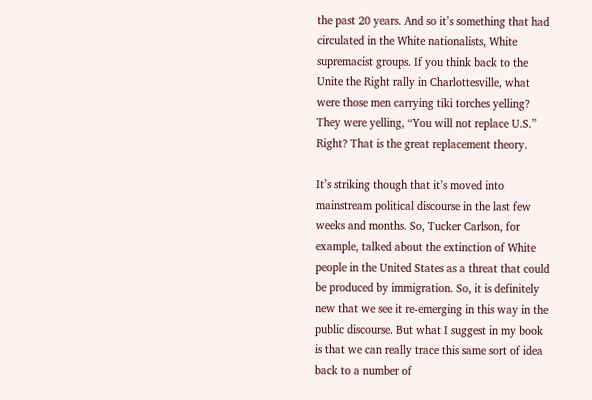the past 20 years. And so it’s something that had circulated in the White nationalists, White supremacist groups. If you think back to the Unite the Right rally in Charlottesville, what were those men carrying tiki torches yelling? They were yelling, “You will not replace U.S.” Right? That is the great replacement theory.

It’s striking though that it’s moved into mainstream political discourse in the last few weeks and months. So, Tucker Carlson, for example, talked about the extinction of White people in the United States as a threat that could be produced by immigration. So, it is definitely new that we see it re-emerging in this way in the public discourse. But what I suggest in my book is that we can really trace this same sort of idea back to a number of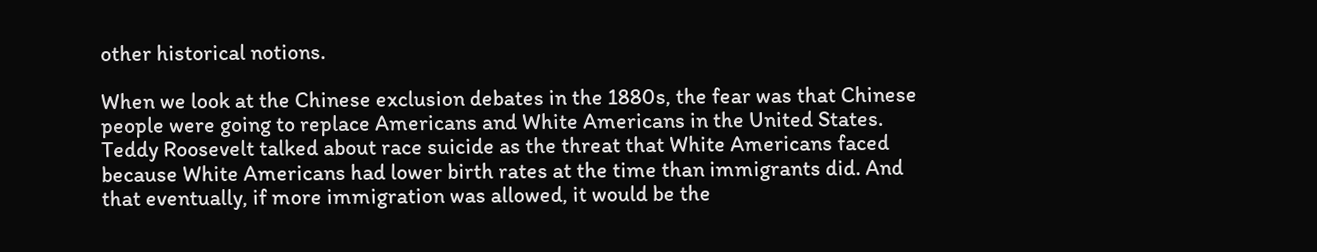other historical notions.

When we look at the Chinese exclusion debates in the 1880s, the fear was that Chinese people were going to replace Americans and White Americans in the United States. Teddy Roosevelt talked about race suicide as the threat that White Americans faced because White Americans had lower birth rates at the time than immigrants did. And that eventually, if more immigration was allowed, it would be the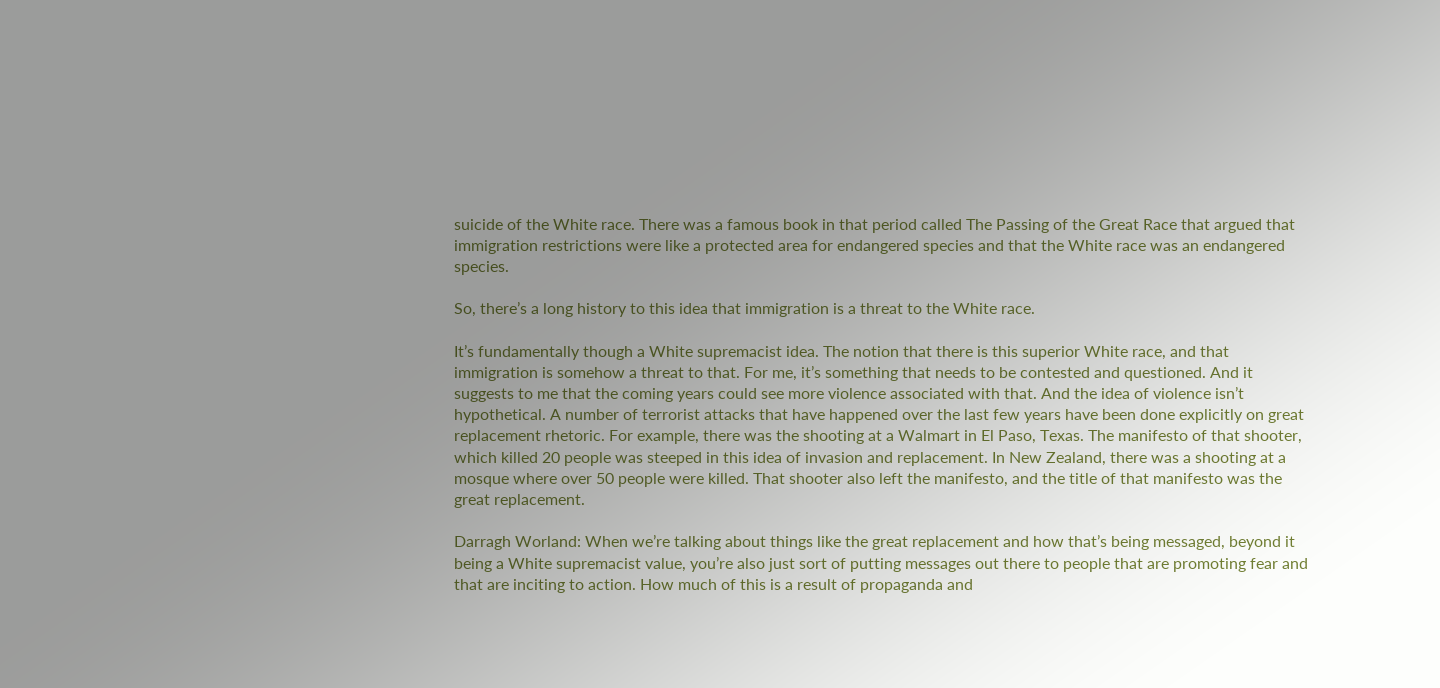suicide of the White race. There was a famous book in that period called The Passing of the Great Race that argued that immigration restrictions were like a protected area for endangered species and that the White race was an endangered species.

So, there’s a long history to this idea that immigration is a threat to the White race.

It’s fundamentally though a White supremacist idea. The notion that there is this superior White race, and that immigration is somehow a threat to that. For me, it’s something that needs to be contested and questioned. And it suggests to me that the coming years could see more violence associated with that. And the idea of violence isn’t hypothetical. A number of terrorist attacks that have happened over the last few years have been done explicitly on great replacement rhetoric. For example, there was the shooting at a Walmart in El Paso, Texas. The manifesto of that shooter, which killed 20 people was steeped in this idea of invasion and replacement. In New Zealand, there was a shooting at a mosque where over 50 people were killed. That shooter also left the manifesto, and the title of that manifesto was the great replacement.

Darragh Worland: When we’re talking about things like the great replacement and how that’s being messaged, beyond it being a White supremacist value, you’re also just sort of putting messages out there to people that are promoting fear and that are inciting to action. How much of this is a result of propaganda and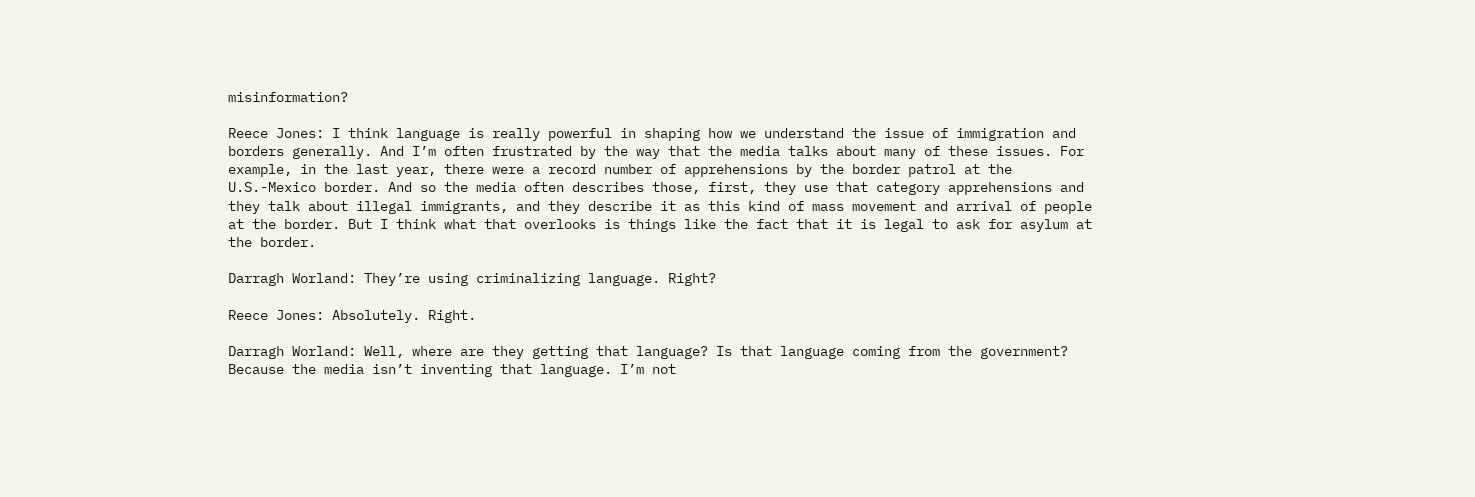misinformation?

Reece Jones: I think language is really powerful in shaping how we understand the issue of immigration and borders generally. And I’m often frustrated by the way that the media talks about many of these issues. For example, in the last year, there were a record number of apprehensions by the border patrol at the U.S.-Mexico border. And so the media often describes those, first, they use that category apprehensions and they talk about illegal immigrants, and they describe it as this kind of mass movement and arrival of people at the border. But I think what that overlooks is things like the fact that it is legal to ask for asylum at the border.

Darragh Worland: They’re using criminalizing language. Right?

Reece Jones: Absolutely. Right.

Darragh Worland: Well, where are they getting that language? Is that language coming from the government? Because the media isn’t inventing that language. I’m not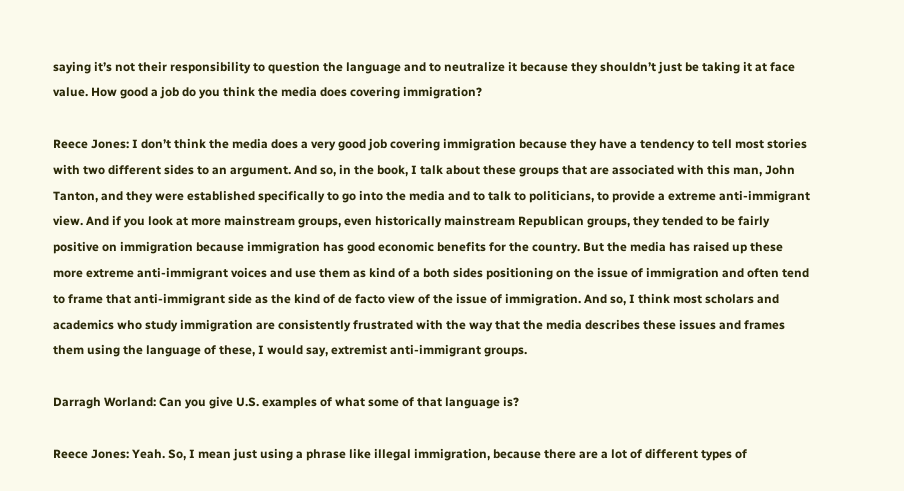saying it’s not their responsibility to question the language and to neutralize it because they shouldn’t just be taking it at face value. How good a job do you think the media does covering immigration?

Reece Jones: I don’t think the media does a very good job covering immigration because they have a tendency to tell most stories with two different sides to an argument. And so, in the book, I talk about these groups that are associated with this man, John Tanton, and they were established specifically to go into the media and to talk to politicians, to provide a extreme anti-immigrant view. And if you look at more mainstream groups, even historically mainstream Republican groups, they tended to be fairly positive on immigration because immigration has good economic benefits for the country. But the media has raised up these more extreme anti-immigrant voices and use them as kind of a both sides positioning on the issue of immigration and often tend to frame that anti-immigrant side as the kind of de facto view of the issue of immigration. And so, I think most scholars and academics who study immigration are consistently frustrated with the way that the media describes these issues and frames them using the language of these, I would say, extremist anti-immigrant groups.

Darragh Worland: Can you give U.S. examples of what some of that language is?

Reece Jones: Yeah. So, I mean just using a phrase like illegal immigration, because there are a lot of different types of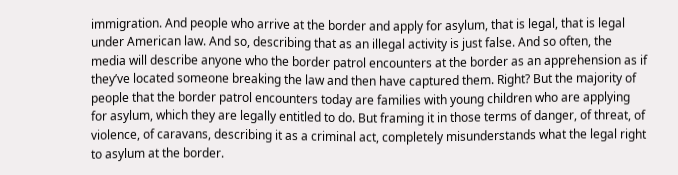immigration. And people who arrive at the border and apply for asylum, that is legal, that is legal under American law. And so, describing that as an illegal activity is just false. And so often, the media will describe anyone who the border patrol encounters at the border as an apprehension as if they’ve located someone breaking the law and then have captured them. Right? But the majority of people that the border patrol encounters today are families with young children who are applying for asylum, which they are legally entitled to do. But framing it in those terms of danger, of threat, of violence, of caravans, describing it as a criminal act, completely misunderstands what the legal right to asylum at the border.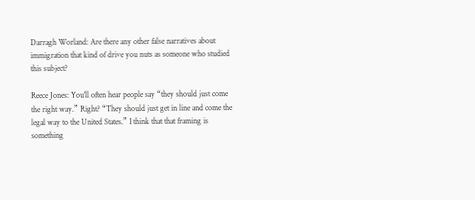Darragh Worland: Are there any other false narratives about immigration that kind of drive you nuts as someone who studied this subject?

Reece Jones: You’ll often hear people say “they should just come the right way.” Right? “They should just get in line and come the legal way to the United States.” I think that that framing is something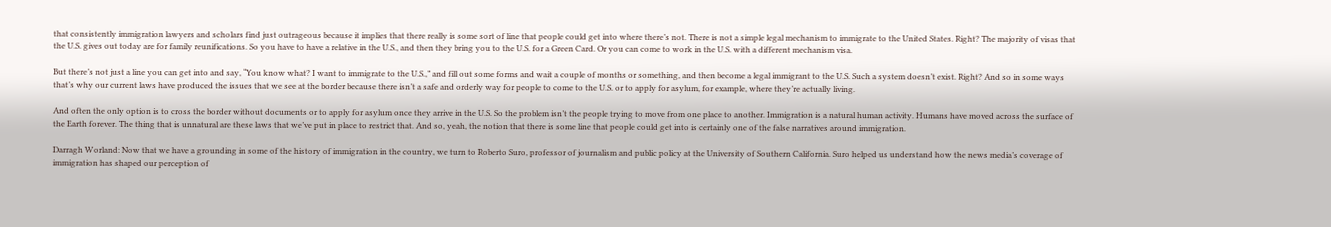that consistently immigration lawyers and scholars find just outrageous because it implies that there really is some sort of line that people could get into where there’s not. There is not a simple legal mechanism to immigrate to the United States. Right? The majority of visas that the U.S. gives out today are for family reunifications. So you have to have a relative in the U.S., and then they bring you to the U.S. for a Green Card. Or you can come to work in the U.S. with a different mechanism visa.

But there’s not just a line you can get into and say, “You know what? I want to immigrate to the U.S.,” and fill out some forms and wait a couple of months or something, and then become a legal immigrant to the U.S. Such a system doesn’t exist. Right? And so in some ways that’s why our current laws have produced the issues that we see at the border because there isn’t a safe and orderly way for people to come to the U.S. or to apply for asylum, for example, where they’re actually living.

And often the only option is to cross the border without documents or to apply for asylum once they arrive in the U.S. So the problem isn’t the people trying to move from one place to another. Immigration is a natural human activity. Humans have moved across the surface of the Earth forever. The thing that is unnatural are these laws that we’ve put in place to restrict that. And so, yeah, the notion that there is some line that people could get into is certainly one of the false narratives around immigration.

Darragh Worland: Now that we have a grounding in some of the history of immigration in the country, we turn to Roberto Suro, professor of journalism and public policy at the University of Southern California. Suro helped us understand how the news media’s coverage of immigration has shaped our perception of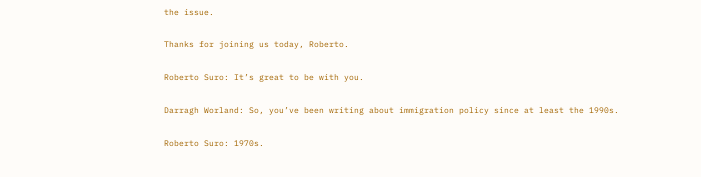the issue.

Thanks for joining us today, Roberto.

Roberto Suro: It’s great to be with you.

Darragh Worland: So, you’ve been writing about immigration policy since at least the 1990s.

Roberto Suro: 1970s.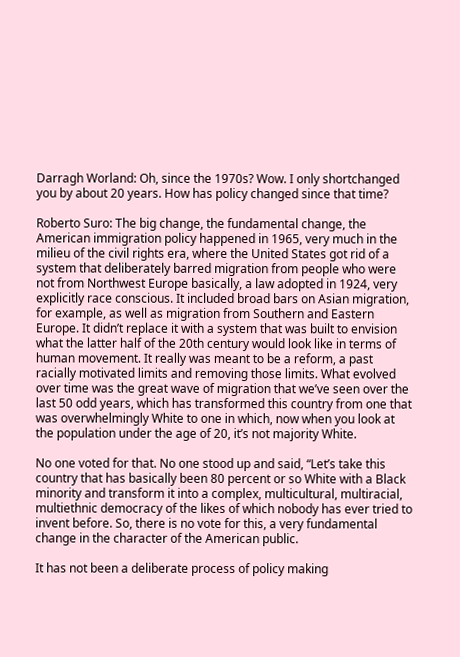Darragh Worland: Oh, since the 1970s? Wow. I only shortchanged you by about 20 years. How has policy changed since that time?

Roberto Suro: The big change, the fundamental change, the American immigration policy happened in 1965, very much in the milieu of the civil rights era, where the United States got rid of a system that deliberately barred migration from people who were not from Northwest Europe basically, a law adopted in 1924, very explicitly race conscious. It included broad bars on Asian migration, for example, as well as migration from Southern and Eastern Europe. It didn’t replace it with a system that was built to envision what the latter half of the 20th century would look like in terms of human movement. It really was meant to be a reform, a past racially motivated limits and removing those limits. What evolved over time was the great wave of migration that we’ve seen over the last 50 odd years, which has transformed this country from one that was overwhelmingly White to one in which, now when you look at the population under the age of 20, it’s not majority White.

No one voted for that. No one stood up and said, “Let’s take this country that has basically been 80 percent or so White with a Black minority and transform it into a complex, multicultural, multiracial, multiethnic democracy of the likes of which nobody has ever tried to invent before. So, there is no vote for this, a very fundamental change in the character of the American public.

It has not been a deliberate process of policy making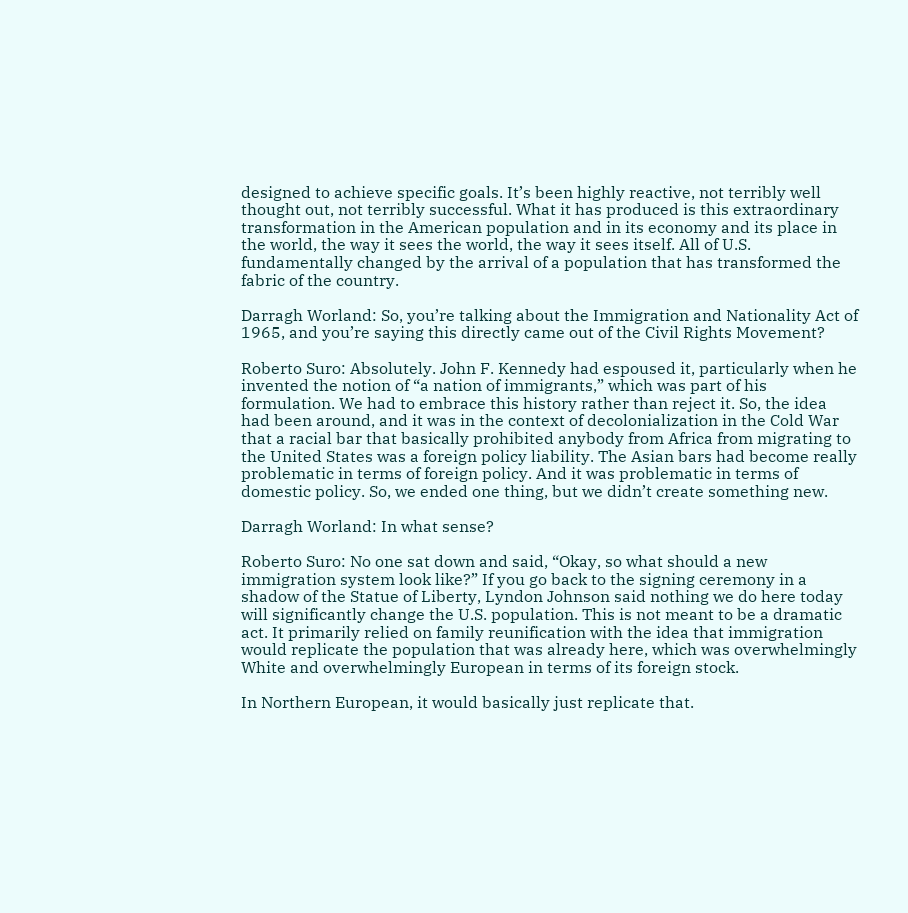designed to achieve specific goals. It’s been highly reactive, not terribly well thought out, not terribly successful. What it has produced is this extraordinary transformation in the American population and in its economy and its place in the world, the way it sees the world, the way it sees itself. All of U.S. fundamentally changed by the arrival of a population that has transformed the fabric of the country.

Darragh Worland: So, you’re talking about the Immigration and Nationality Act of 1965, and you’re saying this directly came out of the Civil Rights Movement?

Roberto Suro: Absolutely. John F. Kennedy had espoused it, particularly when he invented the notion of “a nation of immigrants,” which was part of his formulation. We had to embrace this history rather than reject it. So, the idea had been around, and it was in the context of decolonialization in the Cold War that a racial bar that basically prohibited anybody from Africa from migrating to the United States was a foreign policy liability. The Asian bars had become really problematic in terms of foreign policy. And it was problematic in terms of domestic policy. So, we ended one thing, but we didn’t create something new.

Darragh Worland: In what sense?

Roberto Suro: No one sat down and said, “Okay, so what should a new immigration system look like?” If you go back to the signing ceremony in a shadow of the Statue of Liberty, Lyndon Johnson said nothing we do here today will significantly change the U.S. population. This is not meant to be a dramatic act. It primarily relied on family reunification with the idea that immigration would replicate the population that was already here, which was overwhelmingly White and overwhelmingly European in terms of its foreign stock.

In Northern European, it would basically just replicate that.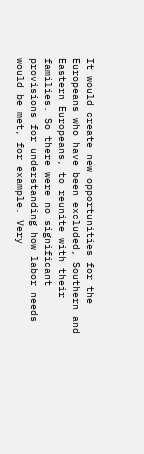It would create new opportunities for the Europeans who have been excluded, Southern and Eastern Europeans, to reunite with their families. So there were no significant provisions for understanding how labor needs would be met, for example. Very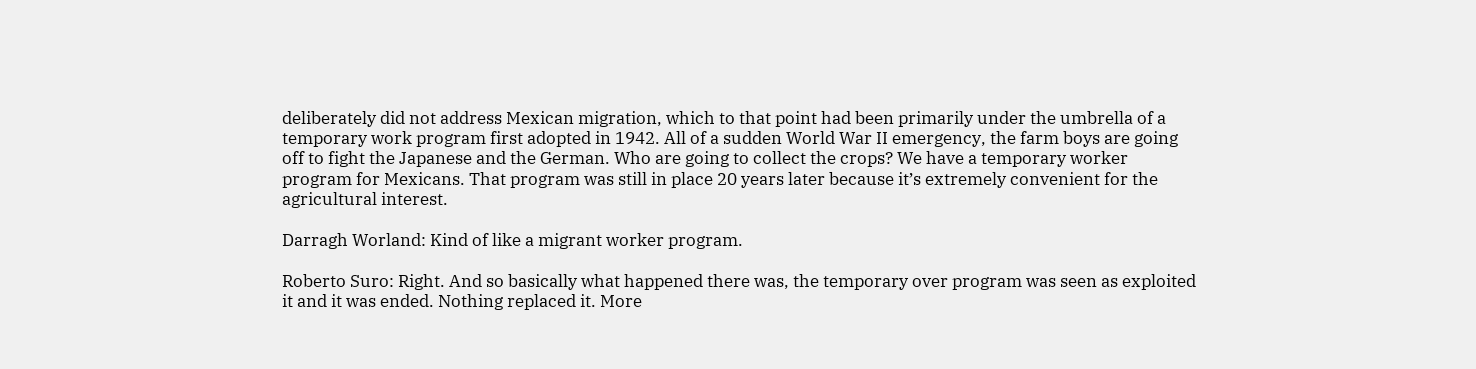deliberately did not address Mexican migration, which to that point had been primarily under the umbrella of a temporary work program first adopted in 1942. All of a sudden World War II emergency, the farm boys are going off to fight the Japanese and the German. Who are going to collect the crops? We have a temporary worker program for Mexicans. That program was still in place 20 years later because it’s extremely convenient for the agricultural interest.

Darragh Worland: Kind of like a migrant worker program.

Roberto Suro: Right. And so basically what happened there was, the temporary over program was seen as exploited it and it was ended. Nothing replaced it. More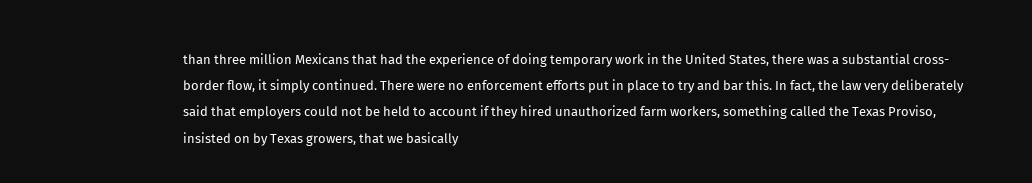than three million Mexicans that had the experience of doing temporary work in the United States, there was a substantial cross-border flow, it simply continued. There were no enforcement efforts put in place to try and bar this. In fact, the law very deliberately said that employers could not be held to account if they hired unauthorized farm workers, something called the Texas Proviso, insisted on by Texas growers, that we basically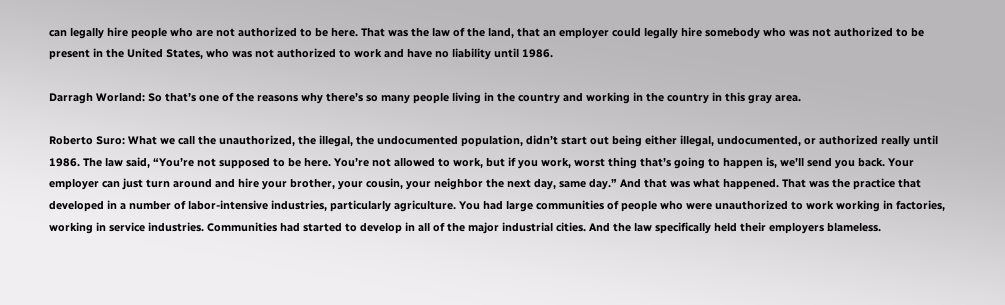can legally hire people who are not authorized to be here. That was the law of the land, that an employer could legally hire somebody who was not authorized to be present in the United States, who was not authorized to work and have no liability until 1986.

Darragh Worland: So that’s one of the reasons why there’s so many people living in the country and working in the country in this gray area.

Roberto Suro: What we call the unauthorized, the illegal, the undocumented population, didn’t start out being either illegal, undocumented, or authorized really until 1986. The law said, “You’re not supposed to be here. You’re not allowed to work, but if you work, worst thing that’s going to happen is, we’ll send you back. Your employer can just turn around and hire your brother, your cousin, your neighbor the next day, same day.” And that was what happened. That was the practice that developed in a number of labor-intensive industries, particularly agriculture. You had large communities of people who were unauthorized to work working in factories, working in service industries. Communities had started to develop in all of the major industrial cities. And the law specifically held their employers blameless.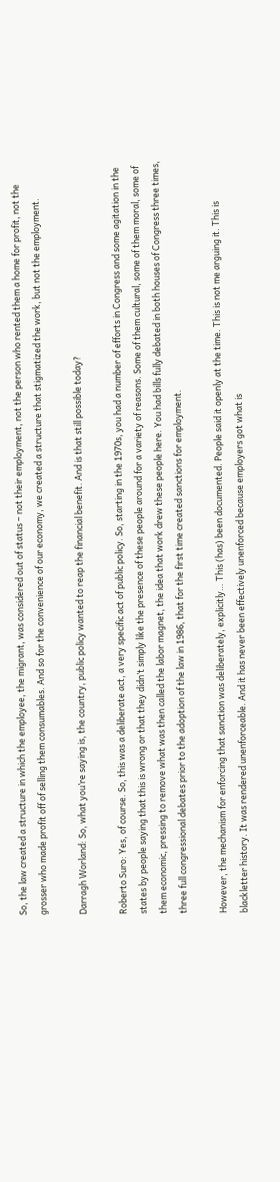So, the law created a structure in which the employee, the migrant, was considered out of status – not their employment, not the person who rented them a home for profit, not the grosser who made profit off of selling them consumables. And so for the convenience of our economy, we created a structure that stigmatized the work, but not the employment.

Darragh Worland: So, what you’re saying is, the country, public policy wanted to reap the financial benefit. And is that still possible today?

Roberto Suro: Yes, of course. So, this was a deliberate act, a very specific act of public policy. So, starting in the 1970s, you had a number of efforts in Congress and some agitation in the states by people saying that this is wrong or that they didn’t simply like the presence of these people around for a variety of reasons. Some of them cultural, some of them moral, some of them economic, pressing to remove what was then called the labor magnet, the idea that work drew these people here. You had bills fully debated in both houses of Congress three times, three full congressional debates prior to the adoption of the law in 1986, that for the first time created sanctions for employment.

However, the mechanism for enforcing that sanction was deliberately, explicitly… This (has) been documented. People said it openly at the time. This is not me arguing it. This is blackletter history. It was rendered unenforceable. And it has never been effectively unenforced because employers got what is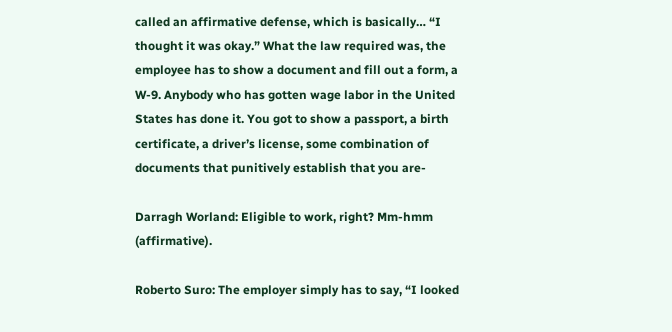called an affirmative defense, which is basically… “I thought it was okay.” What the law required was, the employee has to show a document and fill out a form, a W-9. Anybody who has gotten wage labor in the United States has done it. You got to show a passport, a birth certificate, a driver’s license, some combination of documents that punitively establish that you are-

Darragh Worland: Eligible to work, right? Mm-hmm (affirmative).

Roberto Suro: The employer simply has to say, “I looked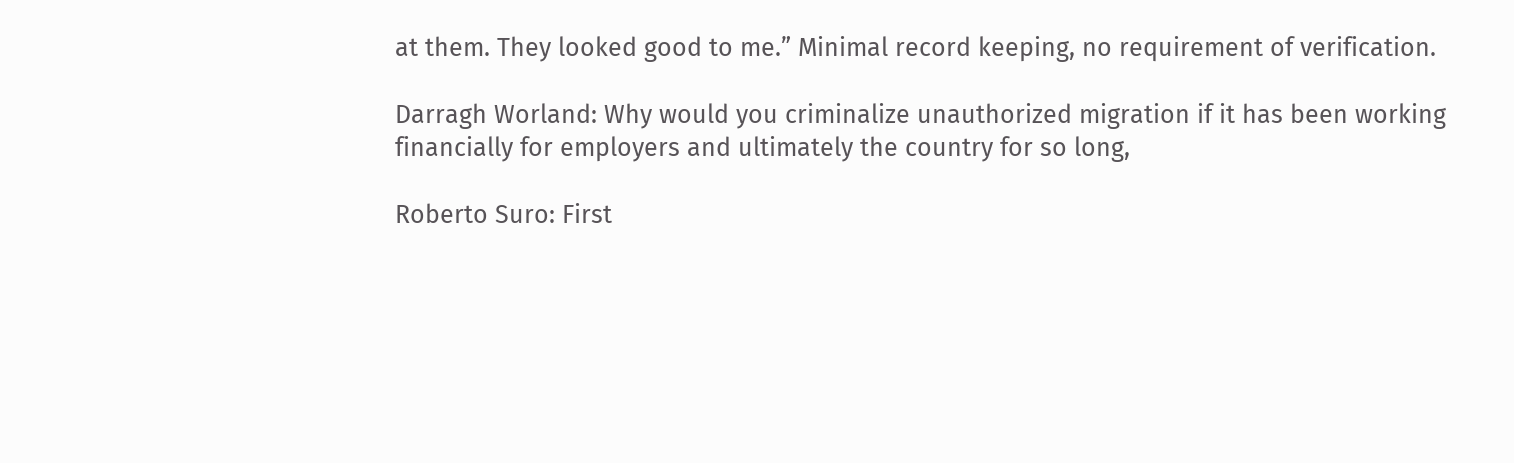at them. They looked good to me.” Minimal record keeping, no requirement of verification.

Darragh Worland: Why would you criminalize unauthorized migration if it has been working financially for employers and ultimately the country for so long,

Roberto Suro: First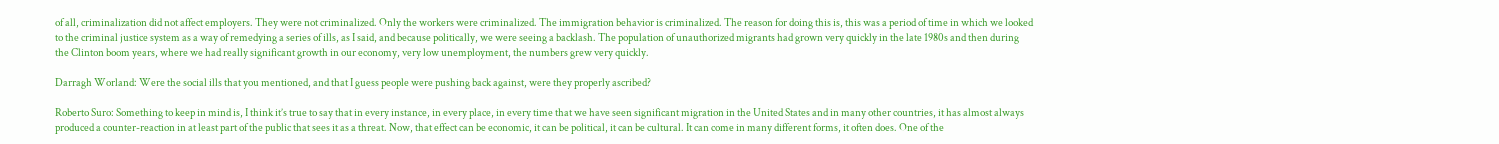of all, criminalization did not affect employers. They were not criminalized. Only the workers were criminalized. The immigration behavior is criminalized. The reason for doing this is, this was a period of time in which we looked to the criminal justice system as a way of remedying a series of ills, as I said, and because politically, we were seeing a backlash. The population of unauthorized migrants had grown very quickly in the late 1980s and then during the Clinton boom years, where we had really significant growth in our economy, very low unemployment, the numbers grew very quickly.

Darragh Worland: Were the social ills that you mentioned, and that I guess people were pushing back against, were they properly ascribed?

Roberto Suro: Something to keep in mind is, I think it’s true to say that in every instance, in every place, in every time that we have seen significant migration in the United States and in many other countries, it has almost always produced a counter-reaction in at least part of the public that sees it as a threat. Now, that effect can be economic, it can be political, it can be cultural. It can come in many different forms, it often does. One of the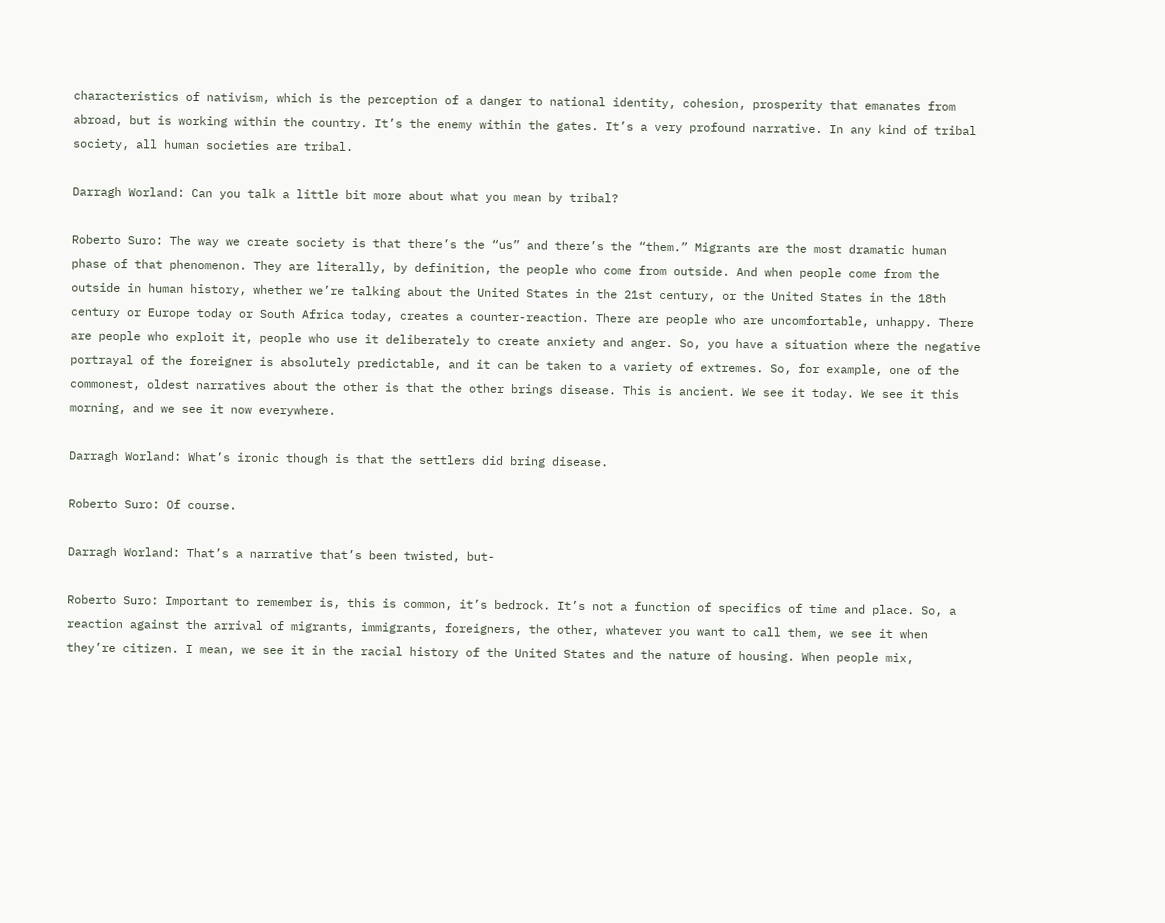characteristics of nativism, which is the perception of a danger to national identity, cohesion, prosperity that emanates from abroad, but is working within the country. It’s the enemy within the gates. It’s a very profound narrative. In any kind of tribal society, all human societies are tribal.

Darragh Worland: Can you talk a little bit more about what you mean by tribal?

Roberto Suro: The way we create society is that there’s the “us” and there’s the “them.” Migrants are the most dramatic human phase of that phenomenon. They are literally, by definition, the people who come from outside. And when people come from the outside in human history, whether we’re talking about the United States in the 21st century, or the United States in the 18th century or Europe today or South Africa today, creates a counter-reaction. There are people who are uncomfortable, unhappy. There are people who exploit it, people who use it deliberately to create anxiety and anger. So, you have a situation where the negative portrayal of the foreigner is absolutely predictable, and it can be taken to a variety of extremes. So, for example, one of the commonest, oldest narratives about the other is that the other brings disease. This is ancient. We see it today. We see it this morning, and we see it now everywhere.

Darragh Worland: What’s ironic though is that the settlers did bring disease.

Roberto Suro: Of course.

Darragh Worland: That’s a narrative that’s been twisted, but-

Roberto Suro: Important to remember is, this is common, it’s bedrock. It’s not a function of specifics of time and place. So, a reaction against the arrival of migrants, immigrants, foreigners, the other, whatever you want to call them, we see it when they’re citizen. I mean, we see it in the racial history of the United States and the nature of housing. When people mix,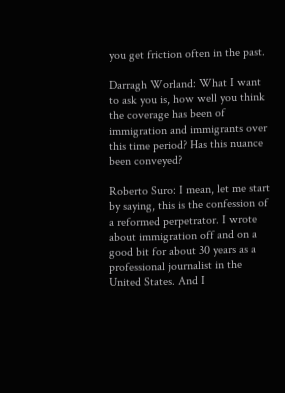you get friction often in the past.

Darragh Worland: What I want to ask you is, how well you think the coverage has been of immigration and immigrants over this time period? Has this nuance been conveyed?

Roberto Suro: I mean, let me start by saying, this is the confession of a reformed perpetrator. I wrote about immigration off and on a good bit for about 30 years as a professional journalist in the United States. And I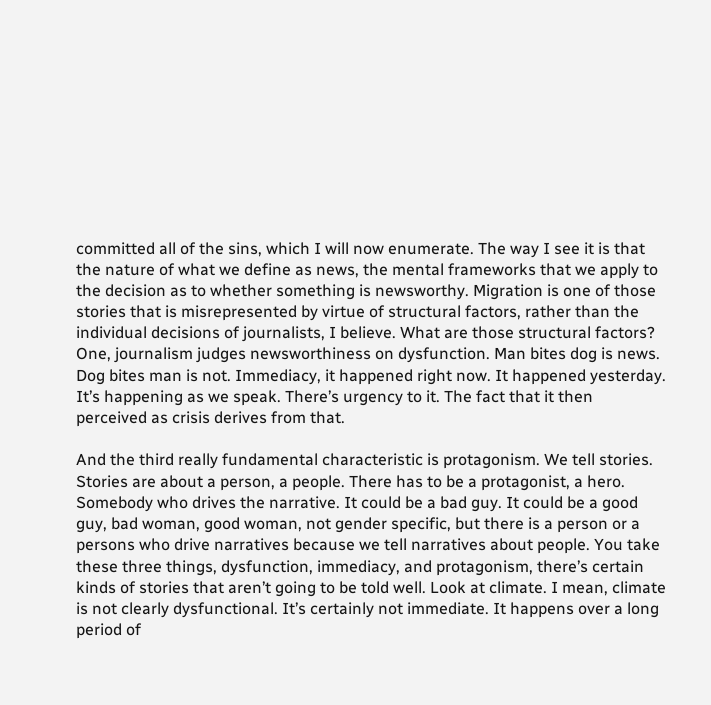committed all of the sins, which I will now enumerate. The way I see it is that the nature of what we define as news, the mental frameworks that we apply to the decision as to whether something is newsworthy. Migration is one of those stories that is misrepresented by virtue of structural factors, rather than the individual decisions of journalists, I believe. What are those structural factors? One, journalism judges newsworthiness on dysfunction. Man bites dog is news. Dog bites man is not. Immediacy, it happened right now. It happened yesterday. It’s happening as we speak. There’s urgency to it. The fact that it then perceived as crisis derives from that.

And the third really fundamental characteristic is protagonism. We tell stories. Stories are about a person, a people. There has to be a protagonist, a hero. Somebody who drives the narrative. It could be a bad guy. It could be a good guy, bad woman, good woman, not gender specific, but there is a person or a persons who drive narratives because we tell narratives about people. You take these three things, dysfunction, immediacy, and protagonism, there’s certain kinds of stories that aren’t going to be told well. Look at climate. I mean, climate is not clearly dysfunctional. It’s certainly not immediate. It happens over a long period of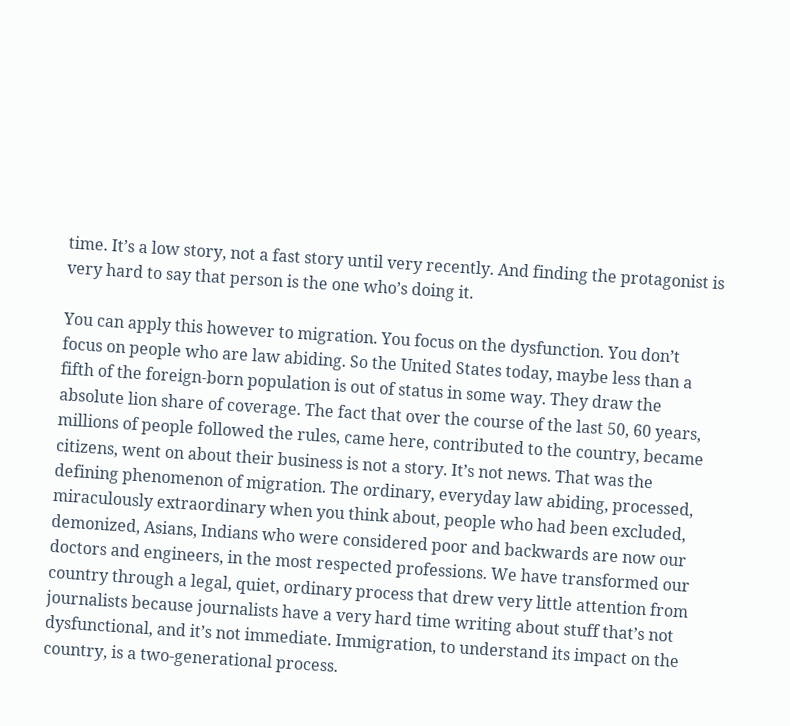time. It’s a low story, not a fast story until very recently. And finding the protagonist is very hard to say that person is the one who’s doing it.

You can apply this however to migration. You focus on the dysfunction. You don’t focus on people who are law abiding. So the United States today, maybe less than a fifth of the foreign-born population is out of status in some way. They draw the absolute lion share of coverage. The fact that over the course of the last 50, 60 years, millions of people followed the rules, came here, contributed to the country, became citizens, went on about their business is not a story. It’s not news. That was the defining phenomenon of migration. The ordinary, everyday law abiding, processed, miraculously extraordinary when you think about, people who had been excluded, demonized, Asians, Indians who were considered poor and backwards are now our doctors and engineers, in the most respected professions. We have transformed our country through a legal, quiet, ordinary process that drew very little attention from journalists because journalists have a very hard time writing about stuff that’s not dysfunctional, and it’s not immediate. Immigration, to understand its impact on the country, is a two-generational process.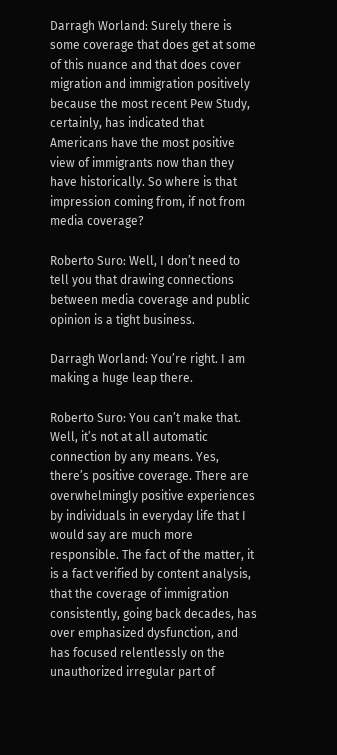Darragh Worland: Surely there is some coverage that does get at some of this nuance and that does cover migration and immigration positively because the most recent Pew Study, certainly, has indicated that Americans have the most positive view of immigrants now than they have historically. So where is that impression coming from, if not from media coverage?

Roberto Suro: Well, I don’t need to tell you that drawing connections between media coverage and public opinion is a tight business.

Darragh Worland: You’re right. I am making a huge leap there.

Roberto Suro: You can’t make that. Well, it’s not at all automatic connection by any means. Yes, there’s positive coverage. There are overwhelmingly positive experiences by individuals in everyday life that I would say are much more responsible. The fact of the matter, it is a fact verified by content analysis, that the coverage of immigration consistently, going back decades, has over emphasized dysfunction, and has focused relentlessly on the unauthorized irregular part of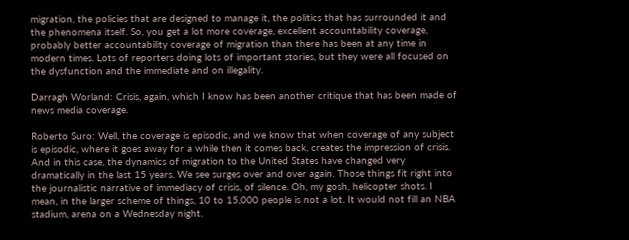migration, the policies that are designed to manage it, the politics that has surrounded it and the phenomena itself. So, you get a lot more coverage, excellent accountability coverage, probably better accountability coverage of migration than there has been at any time in modern times. Lots of reporters doing lots of important stories, but they were all focused on the dysfunction and the immediate and on illegality.

Darragh Worland: Crisis, again, which I know has been another critique that has been made of news media coverage.

Roberto Suro: Well, the coverage is episodic, and we know that when coverage of any subject is episodic, where it goes away for a while then it comes back, creates the impression of crisis. And in this case, the dynamics of migration to the United States have changed very dramatically in the last 15 years. We see surges over and over again. Those things fit right into the journalistic narrative of immediacy of crisis, of silence. Oh, my gosh, helicopter shots. I mean, in the larger scheme of things, 10 to 15,000 people is not a lot. It would not fill an NBA stadium, arena on a Wednesday night.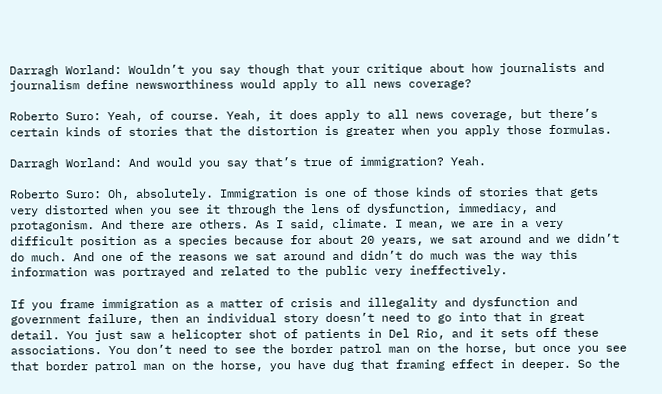Darragh Worland: Wouldn’t you say though that your critique about how journalists and journalism define newsworthiness would apply to all news coverage?

Roberto Suro: Yeah, of course. Yeah, it does apply to all news coverage, but there’s certain kinds of stories that the distortion is greater when you apply those formulas.

Darragh Worland: And would you say that’s true of immigration? Yeah.

Roberto Suro: Oh, absolutely. Immigration is one of those kinds of stories that gets very distorted when you see it through the lens of dysfunction, immediacy, and protagonism. And there are others. As I said, climate. I mean, we are in a very difficult position as a species because for about 20 years, we sat around and we didn’t do much. And one of the reasons we sat around and didn’t do much was the way this information was portrayed and related to the public very ineffectively.

If you frame immigration as a matter of crisis and illegality and dysfunction and government failure, then an individual story doesn’t need to go into that in great detail. You just saw a helicopter shot of patients in Del Rio, and it sets off these associations. You don’t need to see the border patrol man on the horse, but once you see that border patrol man on the horse, you have dug that framing effect in deeper. So the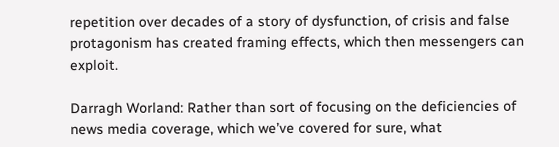repetition over decades of a story of dysfunction, of crisis and false protagonism has created framing effects, which then messengers can exploit.

Darragh Worland: Rather than sort of focusing on the deficiencies of news media coverage, which we’ve covered for sure, what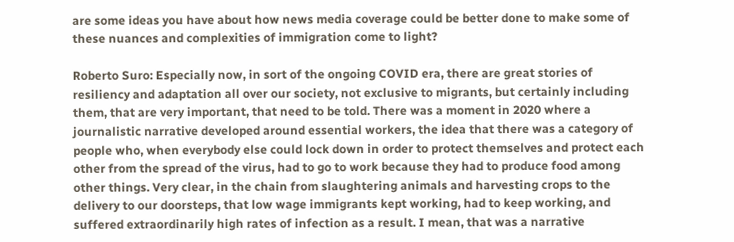are some ideas you have about how news media coverage could be better done to make some of these nuances and complexities of immigration come to light?

Roberto Suro: Especially now, in sort of the ongoing COVID era, there are great stories of resiliency and adaptation all over our society, not exclusive to migrants, but certainly including them, that are very important, that need to be told. There was a moment in 2020 where a journalistic narrative developed around essential workers, the idea that there was a category of people who, when everybody else could lock down in order to protect themselves and protect each other from the spread of the virus, had to go to work because they had to produce food among other things. Very clear, in the chain from slaughtering animals and harvesting crops to the delivery to our doorsteps, that low wage immigrants kept working, had to keep working, and suffered extraordinarily high rates of infection as a result. I mean, that was a narrative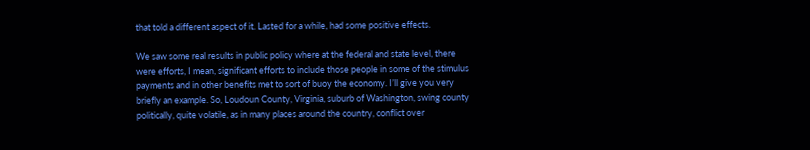that told a different aspect of it. Lasted for a while, had some positive effects.

We saw some real results in public policy where at the federal and state level, there were efforts, I mean, significant efforts to include those people in some of the stimulus payments and in other benefits met to sort of buoy the economy. I’ll give you very briefly an example. So, Loudoun County, Virginia, suburb of Washington, swing county politically, quite volatile, as in many places around the country, conflict over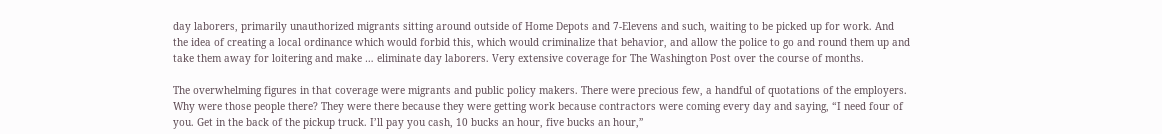day laborers, primarily unauthorized migrants sitting around outside of Home Depots and 7-Elevens and such, waiting to be picked up for work. And the idea of creating a local ordinance which would forbid this, which would criminalize that behavior, and allow the police to go and round them up and take them away for loitering and make … eliminate day laborers. Very extensive coverage for The Washington Post over the course of months.

The overwhelming figures in that coverage were migrants and public policy makers. There were precious few, a handful of quotations of the employers. Why were those people there? They were there because they were getting work because contractors were coming every day and saying, “I need four of you. Get in the back of the pickup truck. I’ll pay you cash, 10 bucks an hour, five bucks an hour,”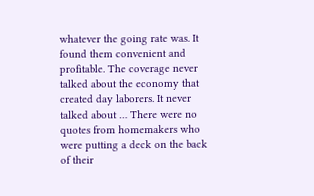whatever the going rate was. It found them convenient and profitable. The coverage never talked about the economy that created day laborers. It never talked about … There were no quotes from homemakers who were putting a deck on the back of their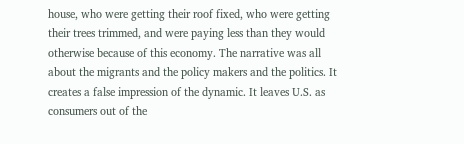house, who were getting their roof fixed, who were getting their trees trimmed, and were paying less than they would otherwise because of this economy. The narrative was all about the migrants and the policy makers and the politics. It creates a false impression of the dynamic. It leaves U.S. as consumers out of the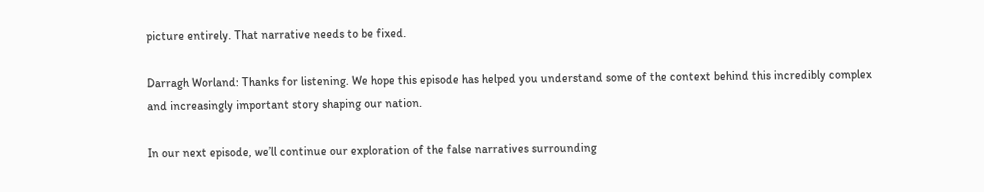picture entirely. That narrative needs to be fixed.

Darragh Worland: Thanks for listening. We hope this episode has helped you understand some of the context behind this incredibly complex and increasingly important story shaping our nation.

In our next episode, we’ll continue our exploration of the false narratives surrounding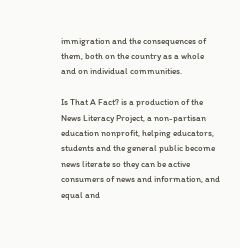immigration and the consequences of them, both on the country as a whole and on individual communities.

Is That A Fact? is a production of the News Literacy Project, a non-partisan education nonprofit, helping educators, students and the general public become news literate so they can be active consumers of news and information, and equal and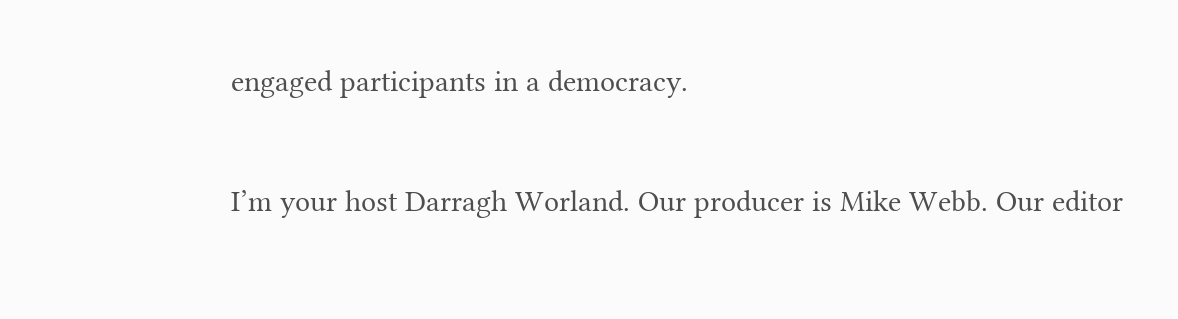engaged participants in a democracy.

I’m your host Darragh Worland. Our producer is Mike Webb. Our editor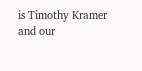is Timothy Kramer and our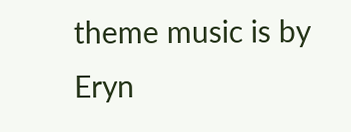theme music is by Eryn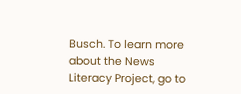Busch. To learn more about the News Literacy Project, go to